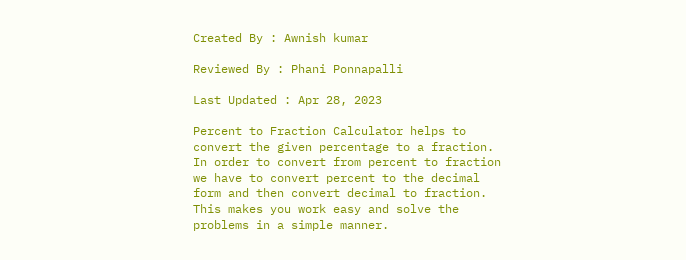Created By : Awnish kumar

Reviewed By : Phani Ponnapalli

Last Updated : Apr 28, 2023

Percent to Fraction Calculator helps to convert the given percentage to a fraction. In order to convert from percent to fraction we have to convert percent to the decimal form and then convert decimal to fraction. This makes you work easy and solve the problems in a simple manner.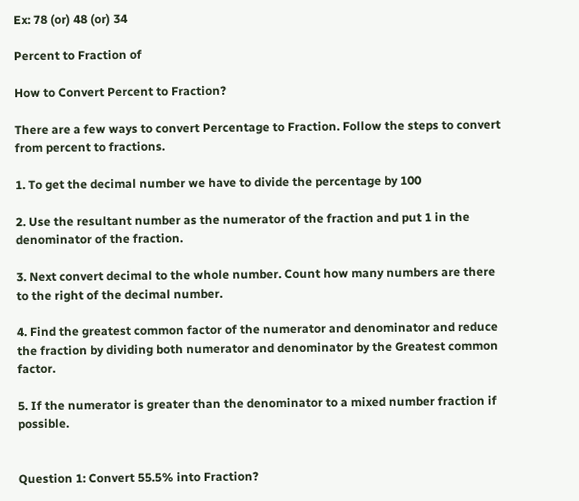Ex: 78 (or) 48 (or) 34

Percent to Fraction of

How to Convert Percent to Fraction?

There are a few ways to convert Percentage to Fraction. Follow the steps to convert from percent to fractions.

1. To get the decimal number we have to divide the percentage by 100

2. Use the resultant number as the numerator of the fraction and put 1 in the denominator of the fraction.

3. Next convert decimal to the whole number. Count how many numbers are there to the right of the decimal number.

4. Find the greatest common factor of the numerator and denominator and reduce the fraction by dividing both numerator and denominator by the Greatest common factor.

5. If the numerator is greater than the denominator to a mixed number fraction if possible.


Question 1: Convert 55.5% into Fraction?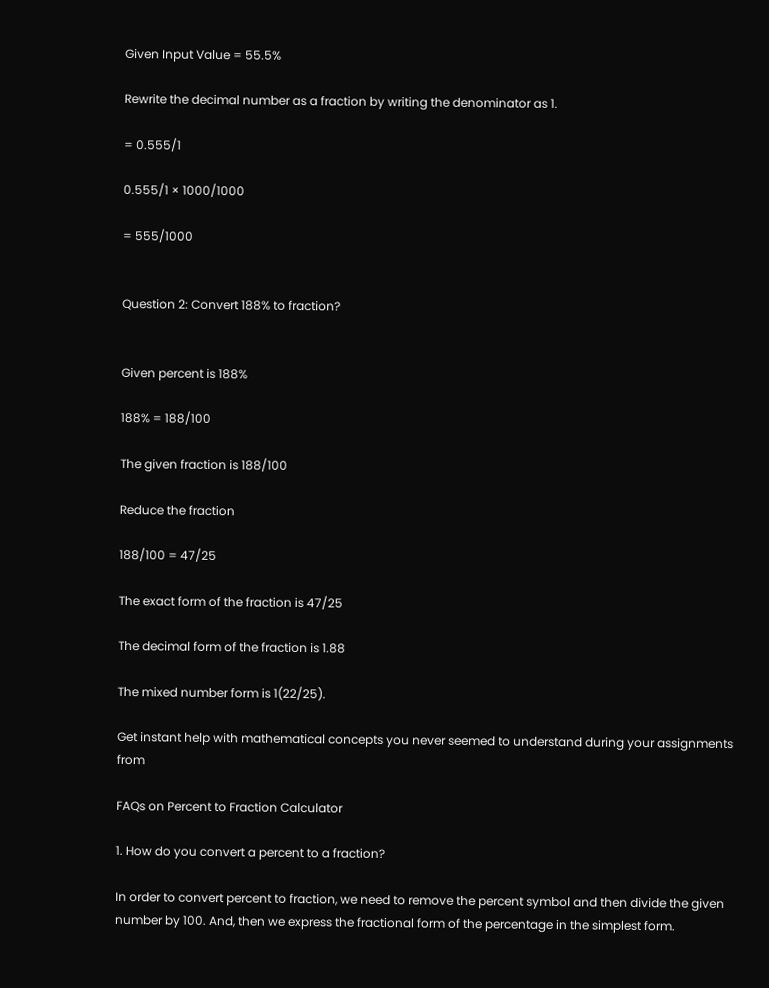Given Input Value = 55.5%

Rewrite the decimal number as a fraction by writing the denominator as 1.

= 0.555/1

0.555/1 × 1000/1000

= 555/1000


Question 2: Convert 188% to fraction?


Given percent is 188%

188% = 188/100

The given fraction is 188/100

Reduce the fraction

188/100 = 47/25

The exact form of the fraction is 47/25

The decimal form of the fraction is 1.88

The mixed number form is 1(22/25).

Get instant help with mathematical concepts you never seemed to understand during your assignments from

FAQs on Percent to Fraction Calculator

1. How do you convert a percent to a fraction?

In order to convert percent to fraction, we need to remove the percent symbol and then divide the given number by 100. And, then we express the fractional form of the percentage in the simplest form.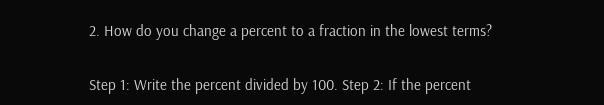2. How do you change a percent to a fraction in the lowest terms?

Step 1: Write the percent divided by 100. Step 2: If the percent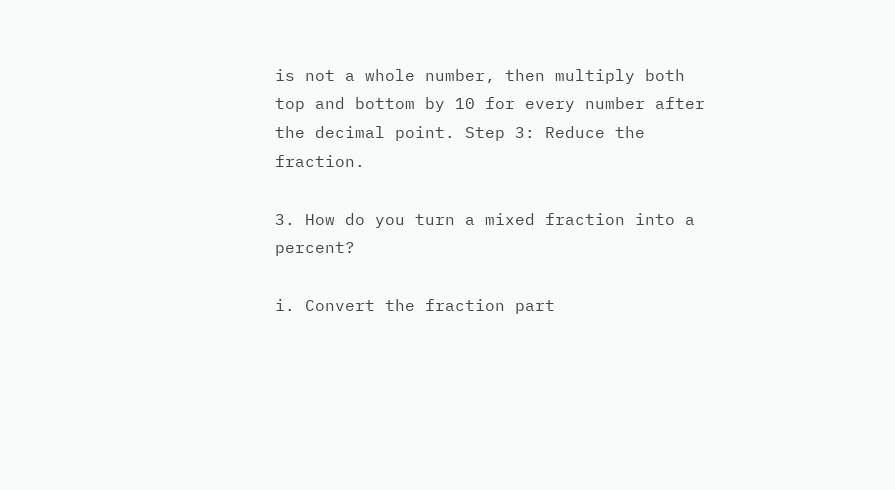is not a whole number, then multiply both top and bottom by 10 for every number after the decimal point. Step 3: Reduce the fraction.

3. How do you turn a mixed fraction into a percent?

i. Convert the fraction part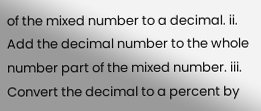of the mixed number to a decimal. ii. Add the decimal number to the whole number part of the mixed number. iii. Convert the decimal to a percent by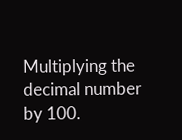Multiplying the decimal number by 100.